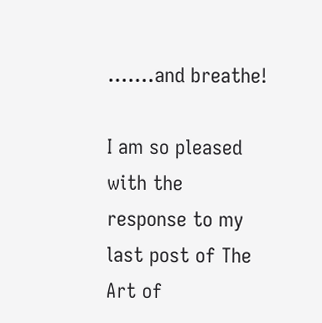…….and breathe!

I am so pleased with the response to my last post of The Art of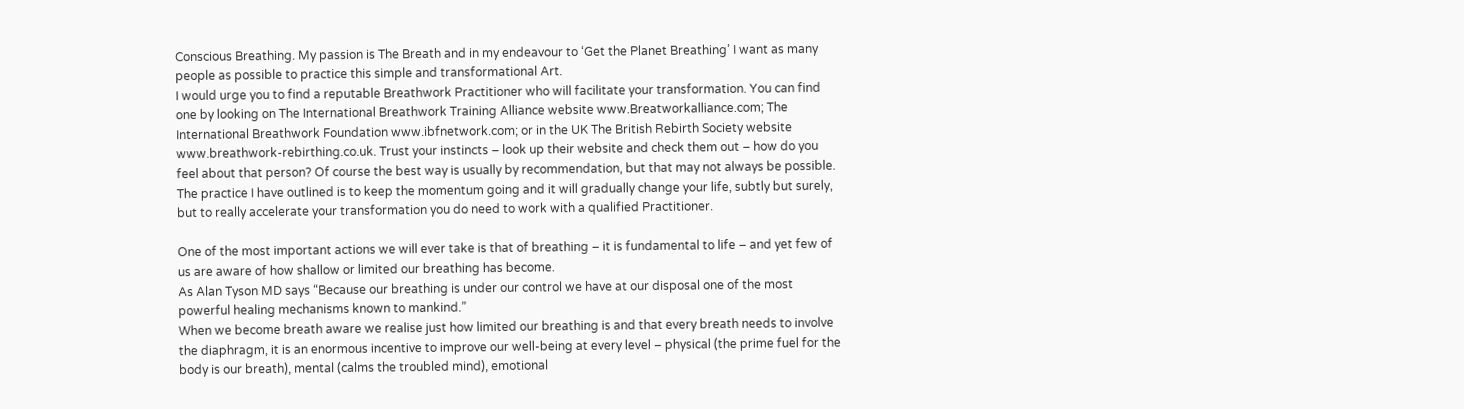Conscious Breathing. My passion is The Breath and in my endeavour to ‘Get the Planet Breathing’ I want as many people as possible to practice this simple and transformational Art.
I would urge you to find a reputable Breathwork Practitioner who will facilitate your transformation. You can find one by looking on The International Breathwork Training Alliance website www.Breatworkalliance.com; The International Breathwork Foundation www.ibfnetwork.com; or in the UK The British Rebirth Society website www.breathwork-rebirthing.co.uk. Trust your instincts – look up their website and check them out – how do you feel about that person? Of course the best way is usually by recommendation, but that may not always be possible.
The practice I have outlined is to keep the momentum going and it will gradually change your life, subtly but surely, but to really accelerate your transformation you do need to work with a qualified Practitioner.

One of the most important actions we will ever take is that of breathing – it is fundamental to life – and yet few of us are aware of how shallow or limited our breathing has become.
As Alan Tyson MD says “Because our breathing is under our control we have at our disposal one of the most powerful healing mechanisms known to mankind.”
When we become breath aware we realise just how limited our breathing is and that every breath needs to involve the diaphragm, it is an enormous incentive to improve our well-being at every level – physical (the prime fuel for the body is our breath), mental (calms the troubled mind), emotional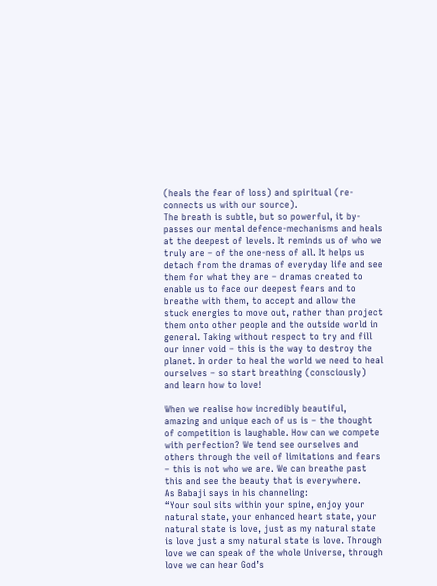(heals the fear of loss) and spiritual (re-connects us with our source).
The breath is subtle, but so powerful, it by-passes our mental defence-mechanisms and heals at the deepest of levels. It reminds us of who we truly are – of the one-ness of all. It helps us detach from the dramas of everyday life and see them for what they are – dramas created to enable us to face our deepest fears and to breathe with them, to accept and allow the stuck energies to move out, rather than project them onto other people and the outside world in general. Taking without respect to try and fill our inner void – this is the way to destroy the planet. In order to heal the world we need to heal ourselves – so start breathing (consciously) and learn how to love!

When we realise how incredibly beautiful, amazing and unique each of us is – the thought of competition is laughable. How can we compete with perfection? We tend see ourselves and others through the veil of limitations and fears – this is not who we are. We can breathe past this and see the beauty that is everywhere.
As Babaji says in his channeling:
“Your soul sits within your spine, enjoy your natural state, your enhanced heart state, your natural state is love, just as my natural state is love just a smy natural state is love. Through love we can speak of the whole Universe, through love we can hear God’s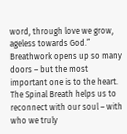word, through love we grow, ageless towards God.”
Breathwork opens up so many doors – but the most important one is to the heart. The Spinal Breath helps us to reconnect with our soul – with who we truly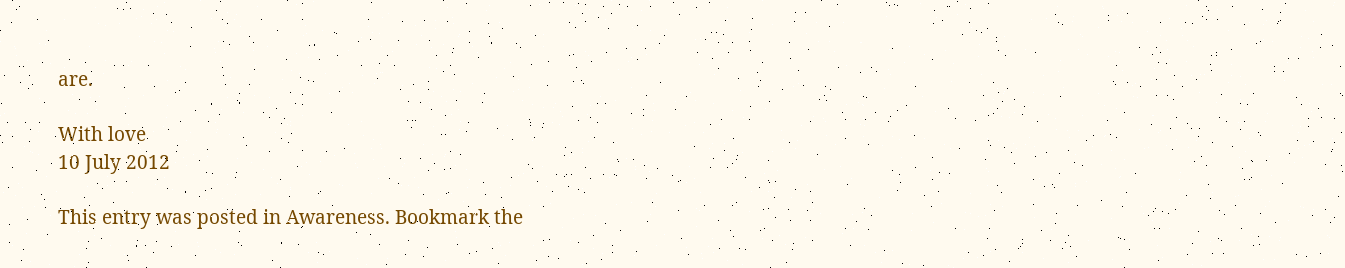are.

With love
10 July 2012

This entry was posted in Awareness. Bookmark the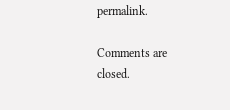permalink.

Comments are closed.